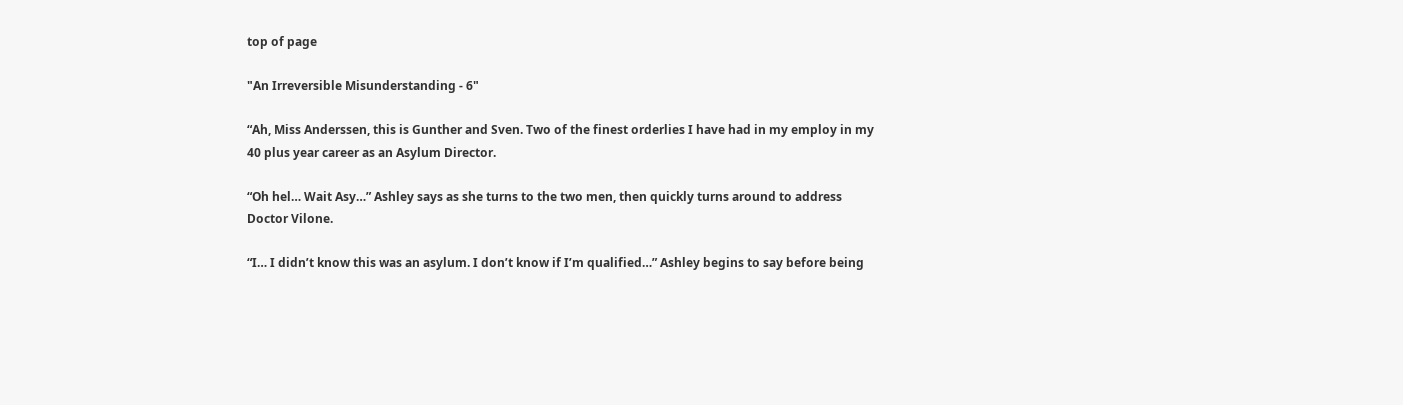top of page

"An Irreversible Misunderstanding - 6"

“Ah, Miss Anderssen, this is Gunther and Sven. Two of the finest orderlies I have had in my employ in my 40 plus year career as an Asylum Director.

“Oh hel… Wait Asy…” Ashley says as she turns to the two men, then quickly turns around to address Doctor Vilone.

“I… I didn’t know this was an asylum. I don’t know if I’m qualified…” Ashley begins to say before being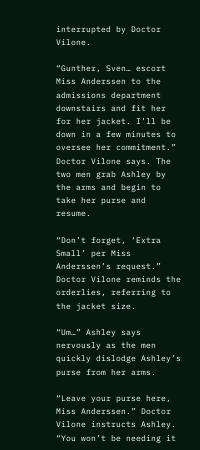interrupted by Doctor Vilone.

“Gunther, Sven… escort Miss Anderssen to the admissions department downstairs and fit her for her jacket. I’ll be down in a few minutes to oversee her commitment.” Doctor Vilone says. The two men grab Ashley by the arms and begin to take her purse and resume.

“Don’t forget, ‘Extra Small’ per Miss Anderssen’s request.” Doctor Vilone reminds the orderlies, referring to the jacket size.

“Um…” Ashley says nervously as the men quickly dislodge Ashley’s purse from her arms.

“Leave your purse here, Miss Anderssen.” Doctor Vilone instructs Ashley. “You won’t be needing it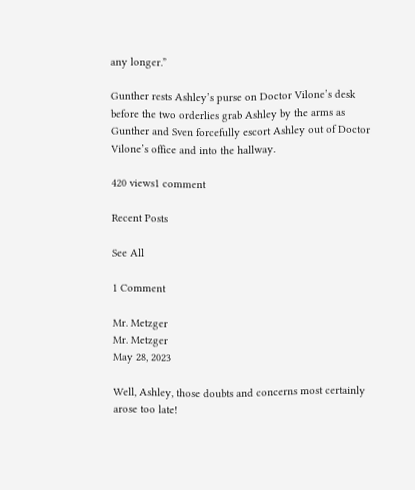any longer.”

Gunther rests Ashley’s purse on Doctor Vilone’s desk before the two orderlies grab Ashley by the arms as Gunther and Sven forcefully escort Ashley out of Doctor Vilone’s office and into the hallway.

420 views1 comment

Recent Posts

See All

1 Comment

Mr. Metzger
Mr. Metzger
May 28, 2023

Well, Ashley, those doubts and concerns most certainly arose too late!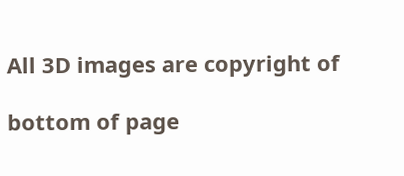All 3D images are copyright of

bottom of page